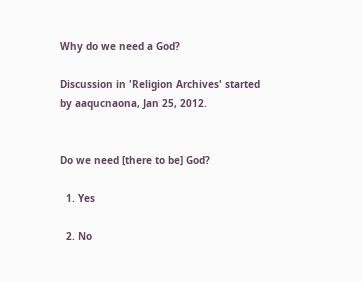Why do we need a God?

Discussion in 'Religion Archives' started by aaqucnaona, Jan 25, 2012.


Do we need [there to be] God?

  1. Yes

  2. No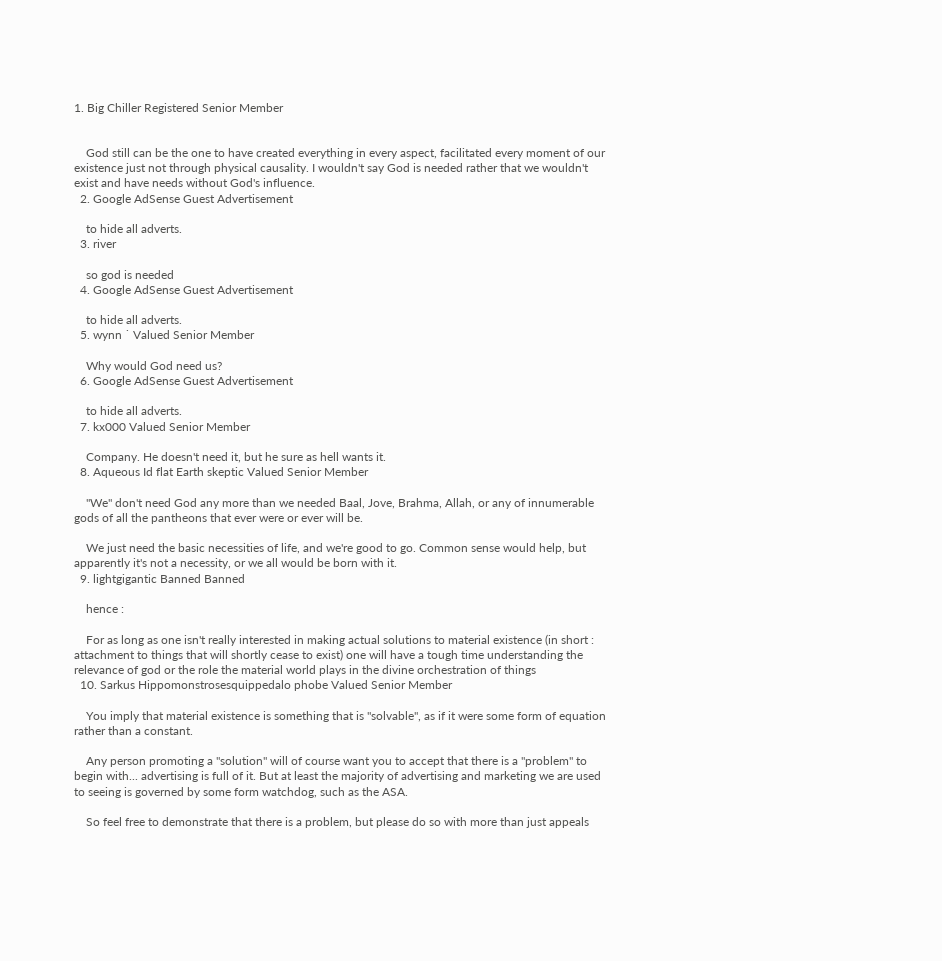1. Big Chiller Registered Senior Member


    God still can be the one to have created everything in every aspect, facilitated every moment of our existence just not through physical causality. I wouldn't say God is needed rather that we wouldn't exist and have needs without God's influence.
  2. Google AdSense Guest Advertisement

    to hide all adverts.
  3. river

    so god is needed
  4. Google AdSense Guest Advertisement

    to hide all adverts.
  5. wynn ˙ Valued Senior Member

    Why would God need us?
  6. Google AdSense Guest Advertisement

    to hide all adverts.
  7. kx000 Valued Senior Member

    Company. He doesn't need it, but he sure as hell wants it.
  8. Aqueous Id flat Earth skeptic Valued Senior Member

    "We" don't need God any more than we needed Baal, Jove, Brahma, Allah, or any of innumerable gods of all the pantheons that ever were or ever will be.

    We just need the basic necessities of life, and we're good to go. Common sense would help, but apparently it's not a necessity, or we all would be born with it.
  9. lightgigantic Banned Banned

    hence :

    For as long as one isn't really interested in making actual solutions to material existence (in short : attachment to things that will shortly cease to exist) one will have a tough time understanding the relevance of god or the role the material world plays in the divine orchestration of things
  10. Sarkus Hippomonstrosesquippedalo phobe Valued Senior Member

    You imply that material existence is something that is "solvable", as if it were some form of equation rather than a constant.

    Any person promoting a "solution" will of course want you to accept that there is a "problem" to begin with... advertising is full of it. But at least the majority of advertising and marketing we are used to seeing is governed by some form watchdog, such as the ASA.

    So feel free to demonstrate that there is a problem, but please do so with more than just appeals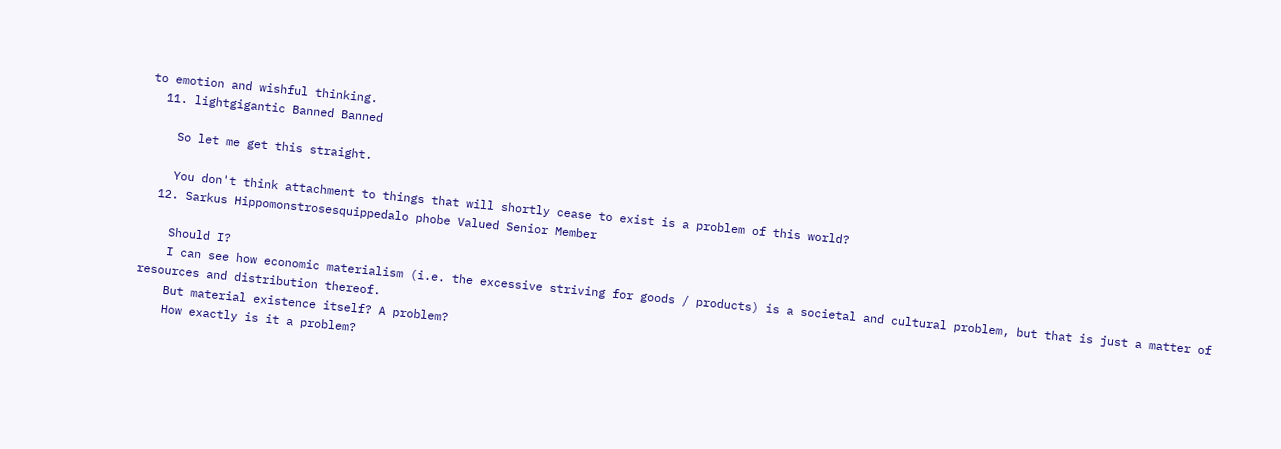to emotion and wishful thinking.
  11. lightgigantic Banned Banned

    So let me get this straight.

    You don't think attachment to things that will shortly cease to exist is a problem of this world?
  12. Sarkus Hippomonstrosesquippedalo phobe Valued Senior Member

    Should I?
    I can see how economic materialism (i.e. the excessive striving for goods / products) is a societal and cultural problem, but that is just a matter of resources and distribution thereof.
    But material existence itself? A problem?
    How exactly is it a problem?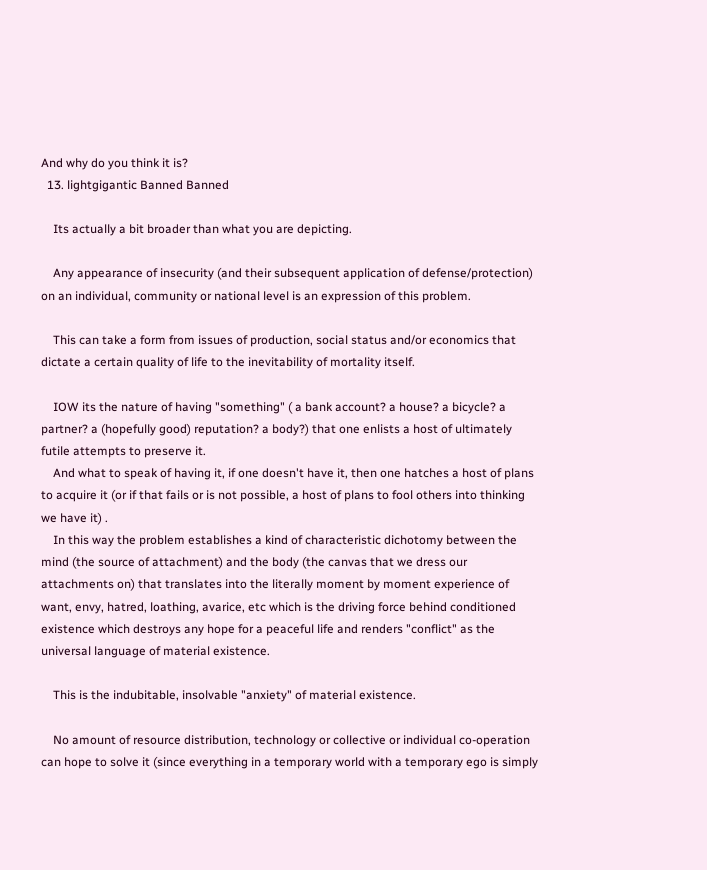And why do you think it is?
  13. lightgigantic Banned Banned

    Its actually a bit broader than what you are depicting.

    Any appearance of insecurity (and their subsequent application of defense/protection) on an individual, community or national level is an expression of this problem.

    This can take a form from issues of production, social status and/or economics that dictate a certain quality of life to the inevitability of mortality itself.

    IOW its the nature of having "something" ( a bank account? a house? a bicycle? a partner? a (hopefully good) reputation? a body?) that one enlists a host of ultimately futile attempts to preserve it.
    And what to speak of having it, if one doesn't have it, then one hatches a host of plans to acquire it (or if that fails or is not possible, a host of plans to fool others into thinking we have it) .
    In this way the problem establishes a kind of characteristic dichotomy between the mind (the source of attachment) and the body (the canvas that we dress our attachments on) that translates into the literally moment by moment experience of want, envy, hatred, loathing, avarice, etc which is the driving force behind conditioned existence which destroys any hope for a peaceful life and renders "conflict" as the universal language of material existence.

    This is the indubitable, insolvable "anxiety" of material existence.

    No amount of resource distribution, technology or collective or individual co-operation can hope to solve it (since everything in a temporary world with a temporary ego is simply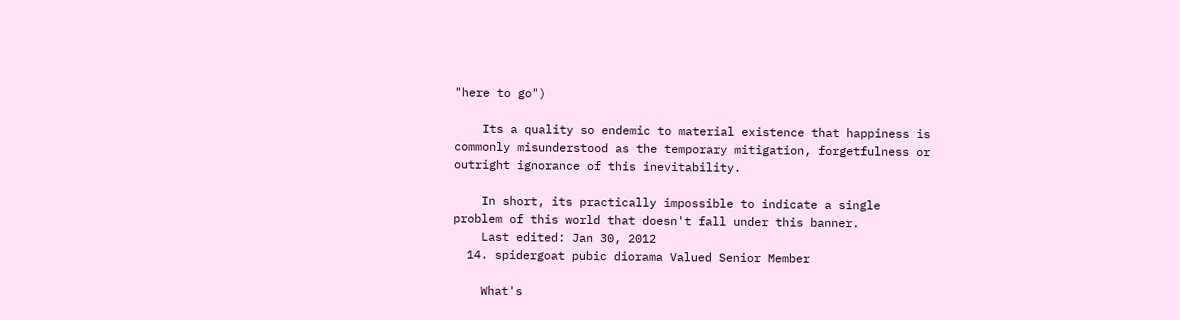"here to go")

    Its a quality so endemic to material existence that happiness is commonly misunderstood as the temporary mitigation, forgetfulness or outright ignorance of this inevitability.

    In short, its practically impossible to indicate a single problem of this world that doesn't fall under this banner.
    Last edited: Jan 30, 2012
  14. spidergoat pubic diorama Valued Senior Member

    What's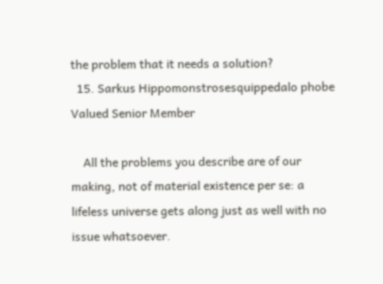the problem that it needs a solution?
  15. Sarkus Hippomonstrosesquippedalo phobe Valued Senior Member

    All the problems you describe are of our making, not of material existence per se: a lifeless universe gets along just as well with no issue whatsoever.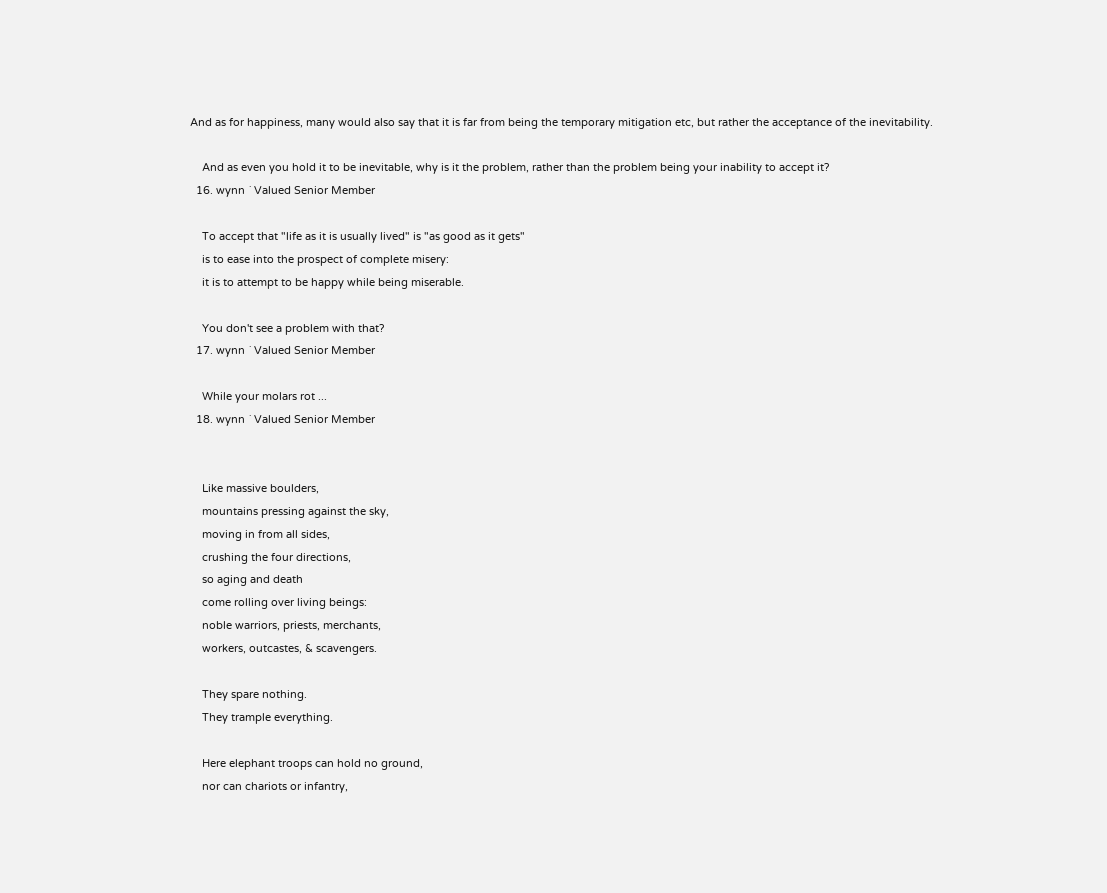And as for happiness, many would also say that it is far from being the temporary mitigation etc, but rather the acceptance of the inevitability.

    And as even you hold it to be inevitable, why is it the problem, rather than the problem being your inability to accept it?
  16. wynn ˙ Valued Senior Member

    To accept that "life as it is usually lived" is "as good as it gets"
    is to ease into the prospect of complete misery:
    it is to attempt to be happy while being miserable.

    You don't see a problem with that?
  17. wynn ˙ Valued Senior Member

    While your molars rot ...
  18. wynn ˙ Valued Senior Member


    Like massive boulders,
    mountains pressing against the sky,
    moving in from all sides,
    crushing the four directions,
    so aging and death
    come rolling over living beings:
    noble warriors, priests, merchants,
    workers, outcastes, & scavengers.

    They spare nothing.
    They trample everything.

    Here elephant troops can hold no ground,
    nor can chariots or infantry,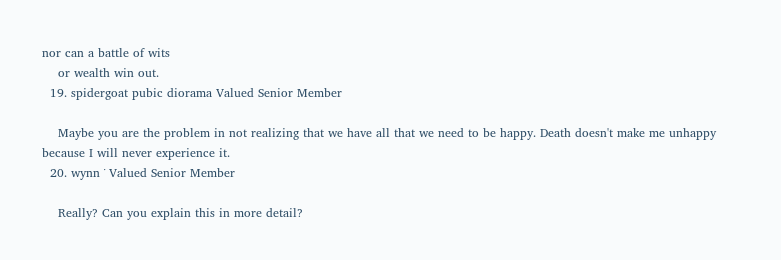nor can a battle of wits
    or wealth win out.
  19. spidergoat pubic diorama Valued Senior Member

    Maybe you are the problem in not realizing that we have all that we need to be happy. Death doesn't make me unhappy because I will never experience it.
  20. wynn ˙ Valued Senior Member

    Really? Can you explain this in more detail?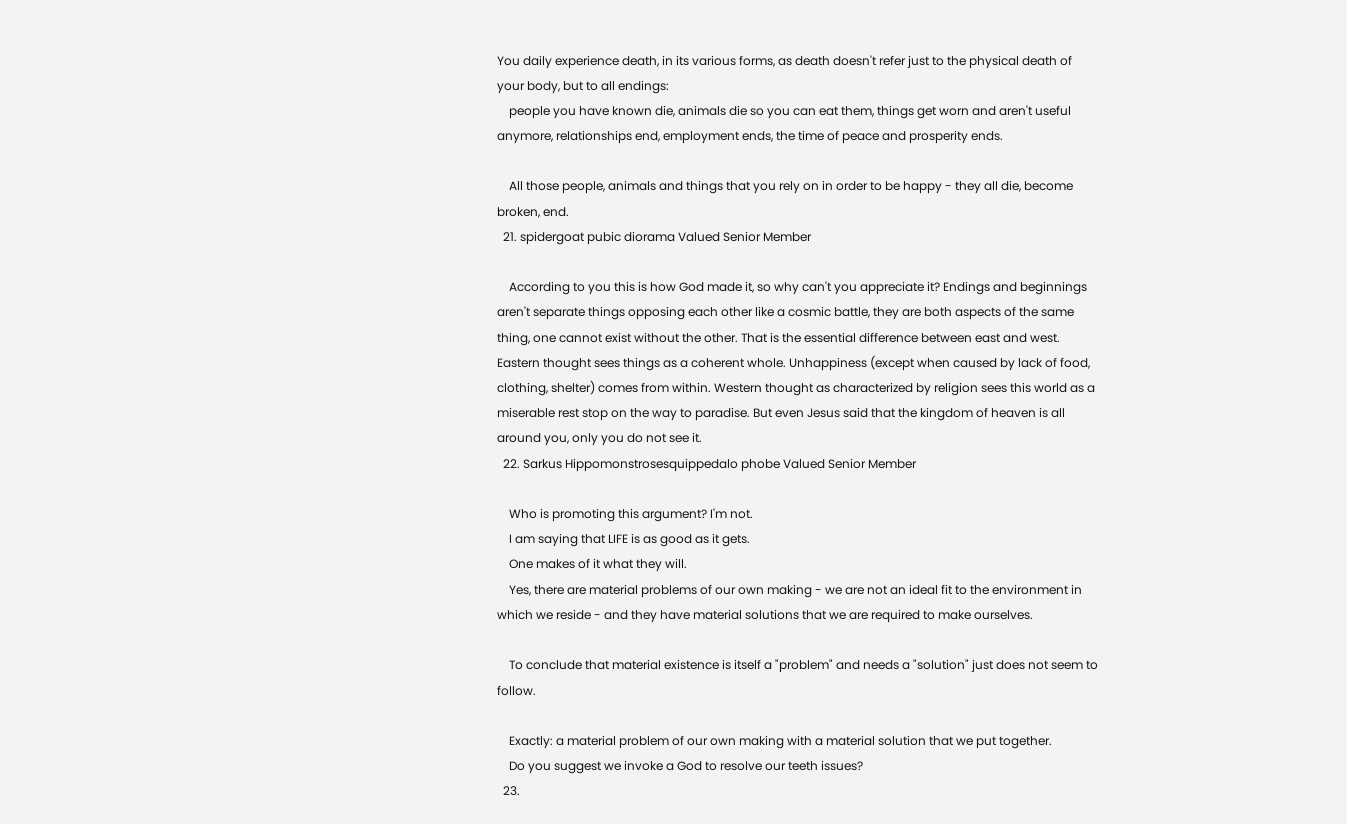You daily experience death, in its various forms, as death doesn't refer just to the physical death of your body, but to all endings:
    people you have known die, animals die so you can eat them, things get worn and aren't useful anymore, relationships end, employment ends, the time of peace and prosperity ends.

    All those people, animals and things that you rely on in order to be happy - they all die, become broken, end.
  21. spidergoat pubic diorama Valued Senior Member

    According to you this is how God made it, so why can't you appreciate it? Endings and beginnings aren't separate things opposing each other like a cosmic battle, they are both aspects of the same thing, one cannot exist without the other. That is the essential difference between east and west. Eastern thought sees things as a coherent whole. Unhappiness (except when caused by lack of food, clothing, shelter) comes from within. Western thought as characterized by religion sees this world as a miserable rest stop on the way to paradise. But even Jesus said that the kingdom of heaven is all around you, only you do not see it.
  22. Sarkus Hippomonstrosesquippedalo phobe Valued Senior Member

    Who is promoting this argument? I'm not.
    I am saying that LIFE is as good as it gets.
    One makes of it what they will.
    Yes, there are material problems of our own making - we are not an ideal fit to the environment in which we reside - and they have material solutions that we are required to make ourselves.

    To conclude that material existence is itself a "problem" and needs a "solution" just does not seem to follow.

    Exactly: a material problem of our own making with a material solution that we put together.
    Do you suggest we invoke a God to resolve our teeth issues?
  23.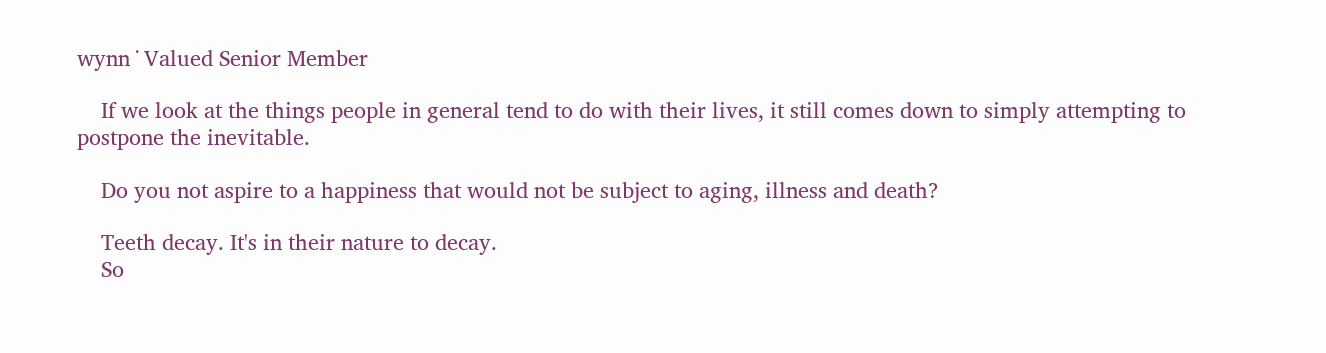wynn ˙ Valued Senior Member

    If we look at the things people in general tend to do with their lives, it still comes down to simply attempting to postpone the inevitable.

    Do you not aspire to a happiness that would not be subject to aging, illness and death?

    Teeth decay. It's in their nature to decay.
    So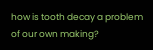how is tooth decay a problem of our own making?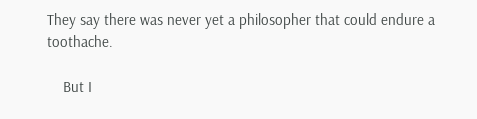They say there was never yet a philosopher that could endure a toothache.

    But I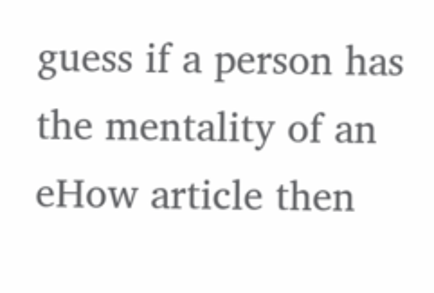guess if a person has the mentality of an eHow article then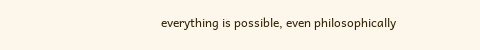everything is possible, even philosophically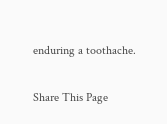enduring a toothache.

Share This Page